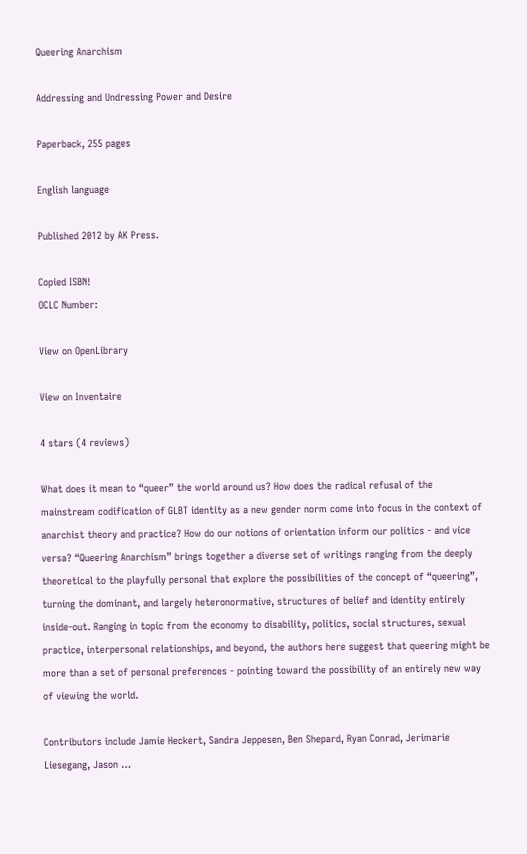Queering Anarchism

Addressing and Undressing Power and Desire

Paperback, 255 pages

English language

Published 2012 by AK Press.

Copied ISBN!
OCLC Number:

View on OpenLibrary

View on Inventaire

4 stars (4 reviews)

What does it mean to “queer” the world around us? How does the radical refusal of the mainstream codification of GLBT identity as a new gender norm come into focus in the context of anarchist theory and practice? How do our notions of orientation inform our politics - and vice versa? “Queering Anarchism” brings together a diverse set of writings ranging from the deeply theoretical to the playfully personal that explore the possibilities of the concept of “queering”, turning the dominant, and largely heteronormative, structures of belief and identity entirely inside-out. Ranging in topic from the economy to disability, politics, social structures, sexual practice, interpersonal relationships, and beyond, the authors here suggest that queering might be more than a set of personal preferences - pointing toward the possibility of an entirely new way of viewing the world.

Contributors include Jamie Heckert, Sandra Jeppesen, Ben Shepard, Ryan Conrad, Jerimarie Liesegang, Jason …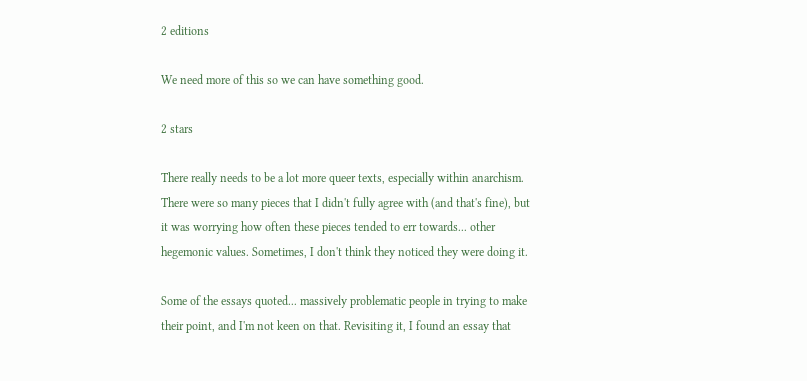2 editions

We need more of this so we can have something good.

2 stars

There really needs to be a lot more queer texts, especially within anarchism. There were so many pieces that I didn't fully agree with (and that's fine), but it was worrying how often these pieces tended to err towards... other hegemonic values. Sometimes, I don't think they noticed they were doing it.

Some of the essays quoted... massively problematic people in trying to make their point, and I'm not keen on that. Revisiting it, I found an essay that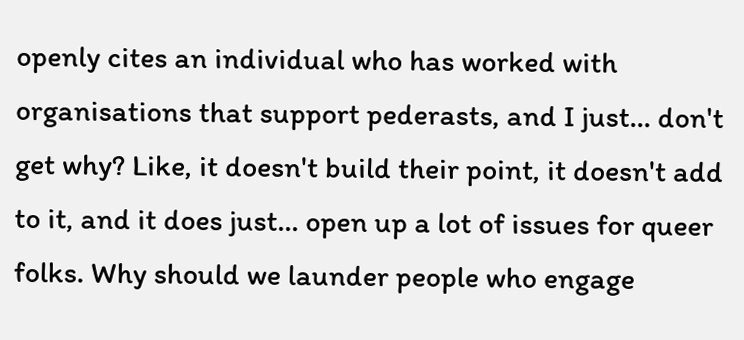openly cites an individual who has worked with organisations that support pederasts, and I just... don't get why? Like, it doesn't build their point, it doesn't add to it, and it does just... open up a lot of issues for queer folks. Why should we launder people who engage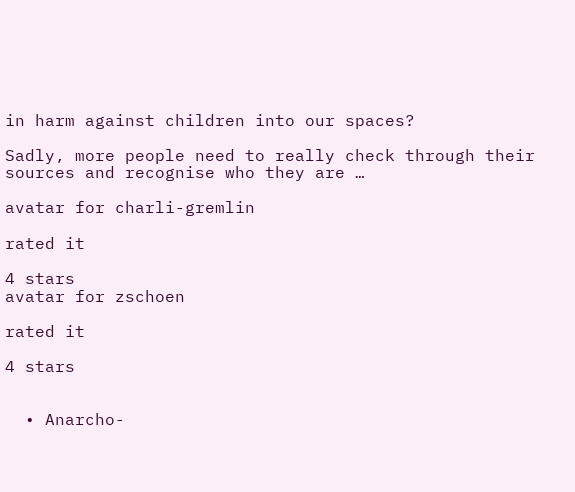in harm against children into our spaces?

Sadly, more people need to really check through their sources and recognise who they are …

avatar for charli-gremlin

rated it

4 stars
avatar for zschoen

rated it

4 stars


  • Anarcho-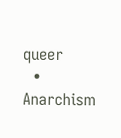queer
  • Anarchism